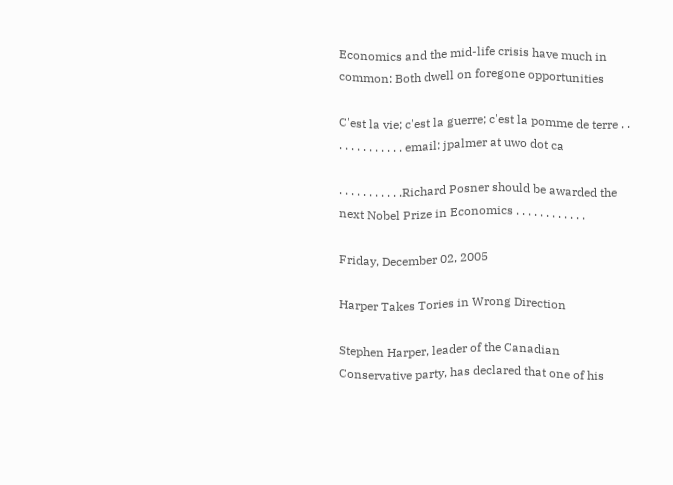Economics and the mid-life crisis have much in common: Both dwell on foregone opportunities

C'est la vie; c'est la guerre; c'est la pomme de terre . . . . . . . . . . . . . email: jpalmer at uwo dot ca

. . . . . . . . . . .Richard Posner should be awarded the next Nobel Prize in Economics . . . . . . . . . . . .

Friday, December 02, 2005

Harper Takes Tories in Wrong Direction

Stephen Harper, leader of the Canadian Conservative party, has declared that one of his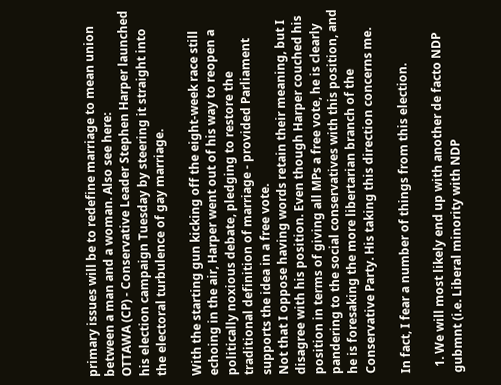primary issues will be to redefine marriage to mean union between a man and a woman. Also see here:
OTTAWA (CP) - Conservative Leader Stephen Harper launched his election campaign Tuesday by steering it straight into the electoral turbulence of gay marriage.

With the starting gun kicking off the eight-week race still echoing in the air, Harper went out of his way to reopen a politically noxious debate, pledging to restore the traditional definition of marriage - provided Parliament supports the idea in a free vote.
Not that I oppose having words retain their meaning, but I disagree with his position. Even though Harper couched his position in terms of giving all MPs a free vote, he is clearly pandering to the social conservatives with this position, and he is foresaking the more libertarian branch of the Conservative Party. His taking this direction concerns me.

In fact, I fear a number of things from this election.

  1. We will most likely end up with another de facto NDP gubmnt (i.e. Liberal minority with NDP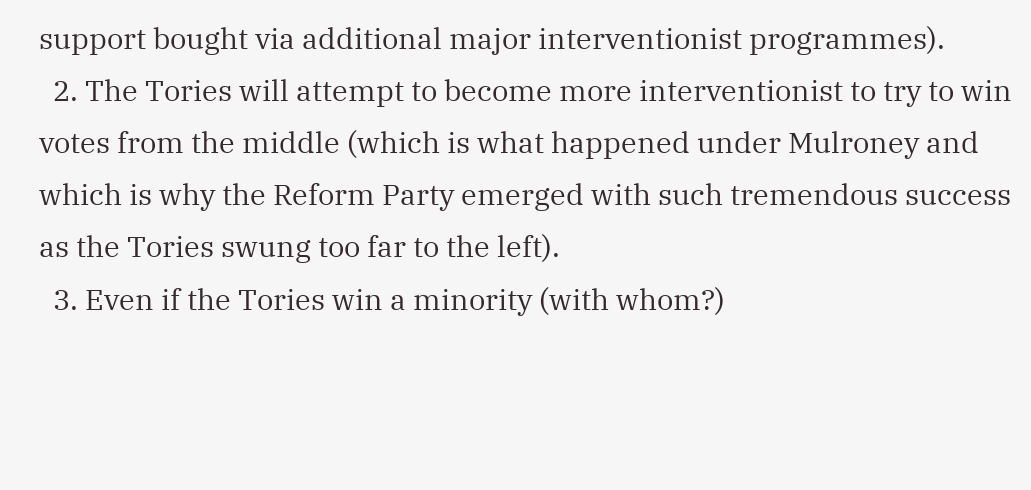support bought via additional major interventionist programmes).
  2. The Tories will attempt to become more interventionist to try to win votes from the middle (which is what happened under Mulroney and which is why the Reform Party emerged with such tremendous success as the Tories swung too far to the left).
  3. Even if the Tories win a minority (with whom?)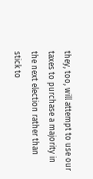they, too, will attempt to use our taxes to purchase a majority in the next election rather than stick to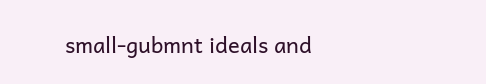small-gubmnt ideals and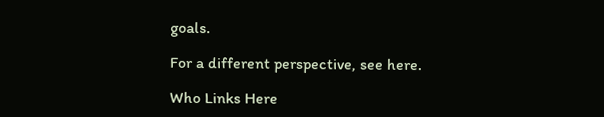goals.

For a different perspective, see here.

Who Links Here